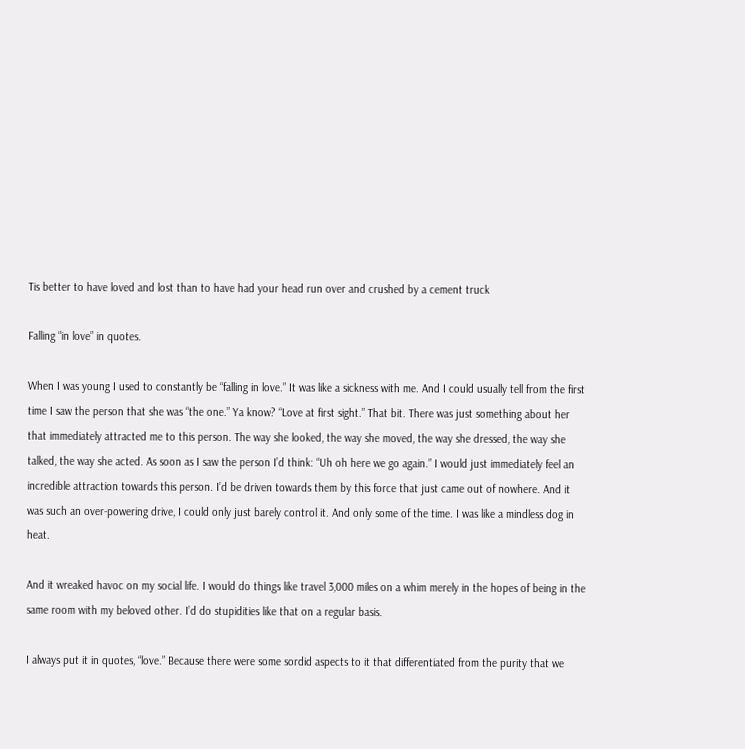Tis better to have loved and lost than to have had your head run over and crushed by a cement truck

Falling “in love” in quotes.

When I was young I used to constantly be “falling in love.” It was like a sickness with me. And I could usually tell from the first time I saw the person that she was “the one.” Ya know? “Love at first sight.” That bit. There was just something about her that immediately attracted me to this person. The way she looked, the way she moved, the way she dressed, the way she talked, the way she acted. As soon as I saw the person I’d think: “Uh oh here we go again.” I would just immediately feel an incredible attraction towards this person. I’d be driven towards them by this force that just came out of nowhere. And it was such an over-powering drive, I could only just barely control it. And only some of the time. I was like a mindless dog in heat.

And it wreaked havoc on my social life. I would do things like travel 3,000 miles on a whim merely in the hopes of being in the same room with my beloved other. I’d do stupidities like that on a regular basis.

I always put it in quotes, “love.” Because there were some sordid aspects to it that differentiated from the purity that we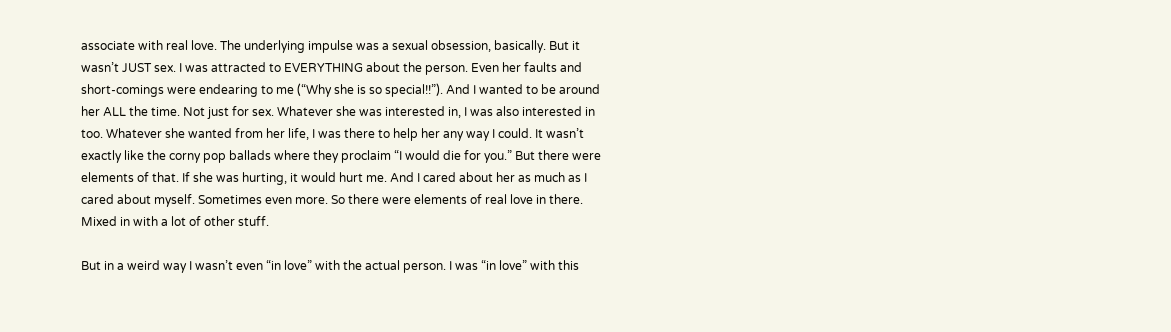associate with real love. The underlying impulse was a sexual obsession, basically. But it wasn’t JUST sex. I was attracted to EVERYTHING about the person. Even her faults and short-comings were endearing to me (“Why she is so special!!”). And I wanted to be around her ALL the time. Not just for sex. Whatever she was interested in, I was also interested in too. Whatever she wanted from her life, I was there to help her any way I could. It wasn’t exactly like the corny pop ballads where they proclaim “I would die for you.” But there were elements of that. If she was hurting, it would hurt me. And I cared about her as much as I cared about myself. Sometimes even more. So there were elements of real love in there. Mixed in with a lot of other stuff.

But in a weird way I wasn’t even “in love” with the actual person. I was “in love” with this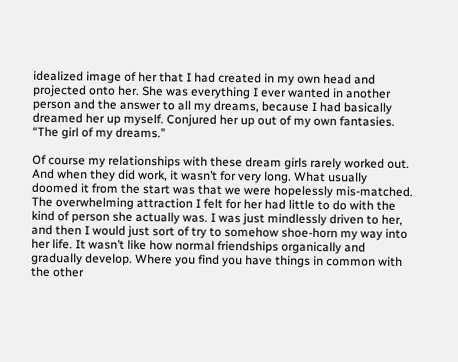idealized image of her that I had created in my own head and projected onto her. She was everything I ever wanted in another person and the answer to all my dreams, because I had basically dreamed her up myself. Conjured her up out of my own fantasies. “The girl of my dreams.”

Of course my relationships with these dream girls rarely worked out. And when they did work, it wasn’t for very long. What usually doomed it from the start was that we were hopelessly mis-matched. The overwhelming attraction I felt for her had little to do with the kind of person she actually was. I was just mindlessly driven to her, and then I would just sort of try to somehow shoe-horn my way into her life. It wasn’t like how normal friendships organically and gradually develop. Where you find you have things in common with the other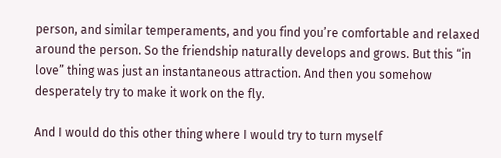person, and similar temperaments, and you find you’re comfortable and relaxed around the person. So the friendship naturally develops and grows. But this “in love” thing was just an instantaneous attraction. And then you somehow desperately try to make it work on the fly.

And I would do this other thing where I would try to turn myself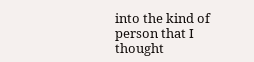into the kind of person that I thought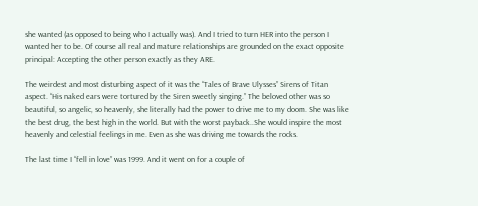she wanted (as opposed to being who I actually was). And I tried to turn HER into the person I wanted her to be. Of course all real and mature relationships are grounded on the exact opposite principal: Accepting the other person exactly as they ARE.

The weirdest and most disturbing aspect of it was the “Tales of Brave Ulysses” Sirens of Titan aspect. “His naked ears were tortured by the Siren sweetly singing.” The beloved other was so beautiful, so angelic, so heavenly, she literally had the power to drive me to my doom. She was like the best drug, the best high in the world. But with the worst payback..She would inspire the most heavenly and celestial feelings in me. Even as she was driving me towards the rocks.

The last time I “fell in love” was 1999. And it went on for a couple of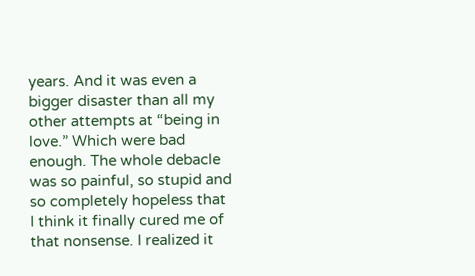years. And it was even a bigger disaster than all my other attempts at “being in love.” Which were bad enough. The whole debacle was so painful, so stupid and so completely hopeless that I think it finally cured me of that nonsense. I realized it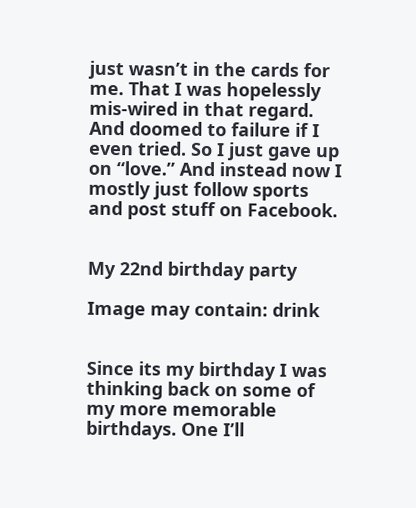just wasn’t in the cards for me. That I was hopelessly mis-wired in that regard. And doomed to failure if I even tried. So I just gave up on “love.” And instead now I mostly just follow sports and post stuff on Facebook.


My 22nd birthday party

Image may contain: drink


Since its my birthday I was thinking back on some of my more memorable birthdays. One I’ll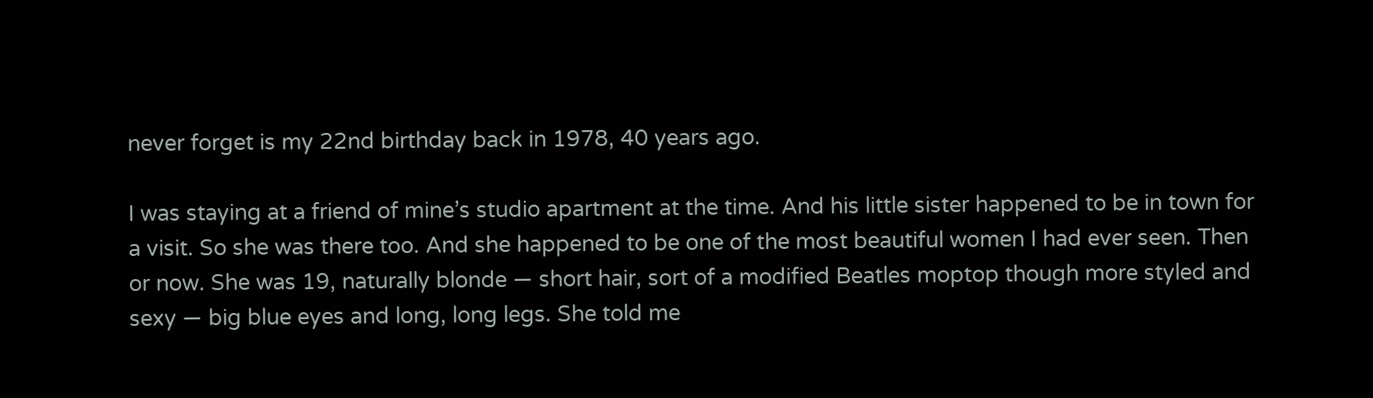never forget is my 22nd birthday back in 1978, 40 years ago.

I was staying at a friend of mine’s studio apartment at the time. And his little sister happened to be in town for a visit. So she was there too. And she happened to be one of the most beautiful women I had ever seen. Then or now. She was 19, naturally blonde — short hair, sort of a modified Beatles moptop though more styled and sexy — big blue eyes and long, long legs. She told me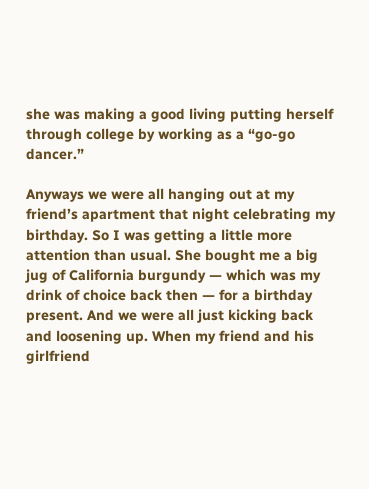she was making a good living putting herself through college by working as a “go-go dancer.”

Anyways we were all hanging out at my friend’s apartment that night celebrating my birthday. So I was getting a little more attention than usual. She bought me a big jug of California burgundy — which was my drink of choice back then — for a birthday present. And we were all just kicking back and loosening up. When my friend and his girlfriend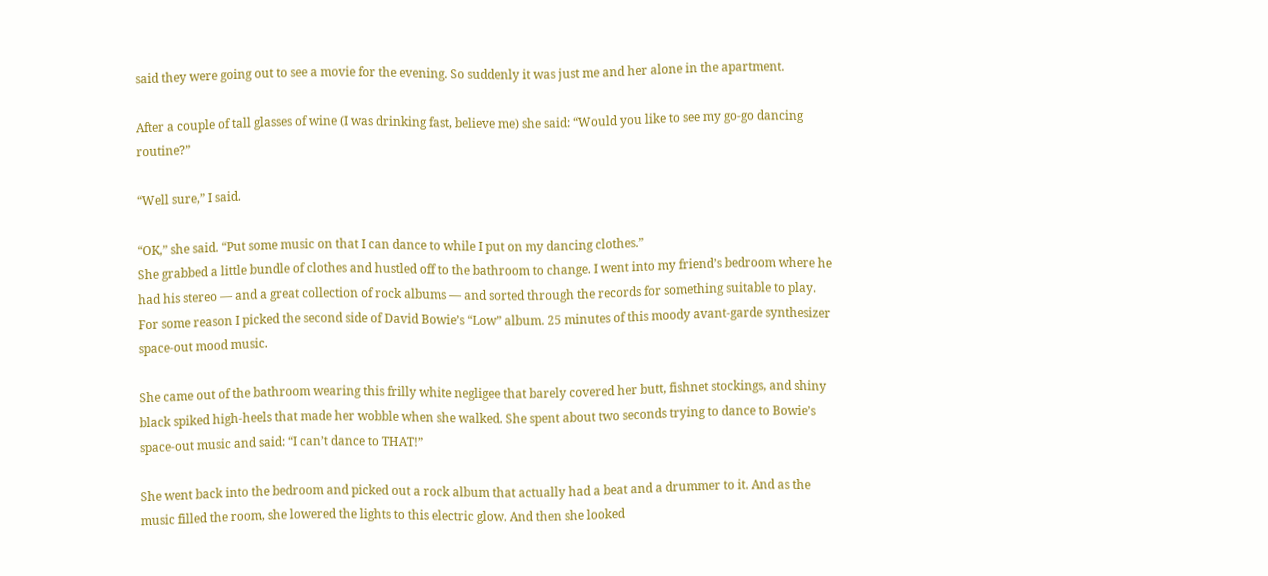said they were going out to see a movie for the evening. So suddenly it was just me and her alone in the apartment.

After a couple of tall glasses of wine (I was drinking fast, believe me) she said: “Would you like to see my go-go dancing routine?”

“Well sure,” I said.

“OK,” she said. “Put some music on that I can dance to while I put on my dancing clothes.”
She grabbed a little bundle of clothes and hustled off to the bathroom to change. I went into my friend’s bedroom where he had his stereo — and a great collection of rock albums — and sorted through the records for something suitable to play. For some reason I picked the second side of David Bowie’s “Low” album. 25 minutes of this moody avant-garde synthesizer space-out mood music.

She came out of the bathroom wearing this frilly white negligee that barely covered her butt, fishnet stockings, and shiny black spiked high-heels that made her wobble when she walked. She spent about two seconds trying to dance to Bowie’s space-out music and said: “I can’t dance to THAT!”

She went back into the bedroom and picked out a rock album that actually had a beat and a drummer to it. And as the music filled the room, she lowered the lights to this electric glow. And then she looked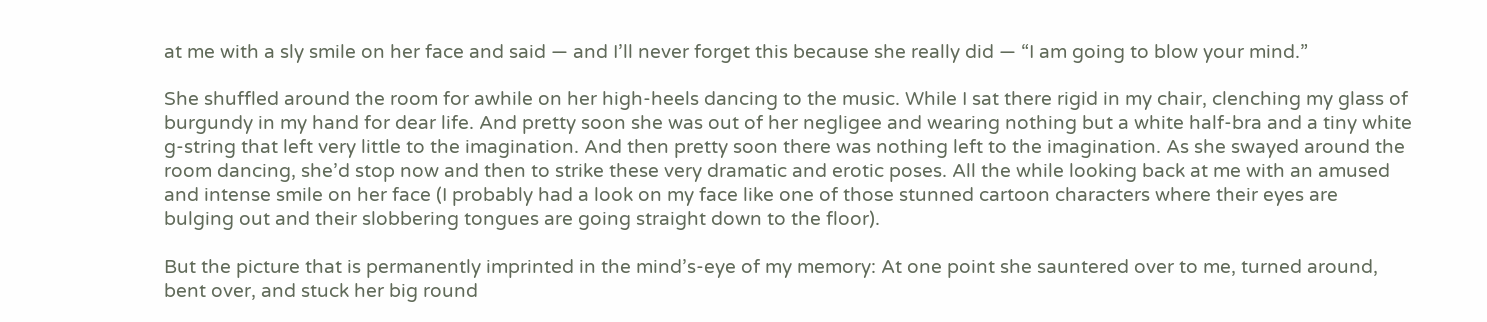at me with a sly smile on her face and said — and I’ll never forget this because she really did — “I am going to blow your mind.”

She shuffled around the room for awhile on her high-heels dancing to the music. While I sat there rigid in my chair, clenching my glass of burgundy in my hand for dear life. And pretty soon she was out of her negligee and wearing nothing but a white half-bra and a tiny white g-string that left very little to the imagination. And then pretty soon there was nothing left to the imagination. As she swayed around the room dancing, she’d stop now and then to strike these very dramatic and erotic poses. All the while looking back at me with an amused and intense smile on her face (I probably had a look on my face like one of those stunned cartoon characters where their eyes are bulging out and their slobbering tongues are going straight down to the floor).

But the picture that is permanently imprinted in the mind’s-eye of my memory: At one point she sauntered over to me, turned around, bent over, and stuck her big round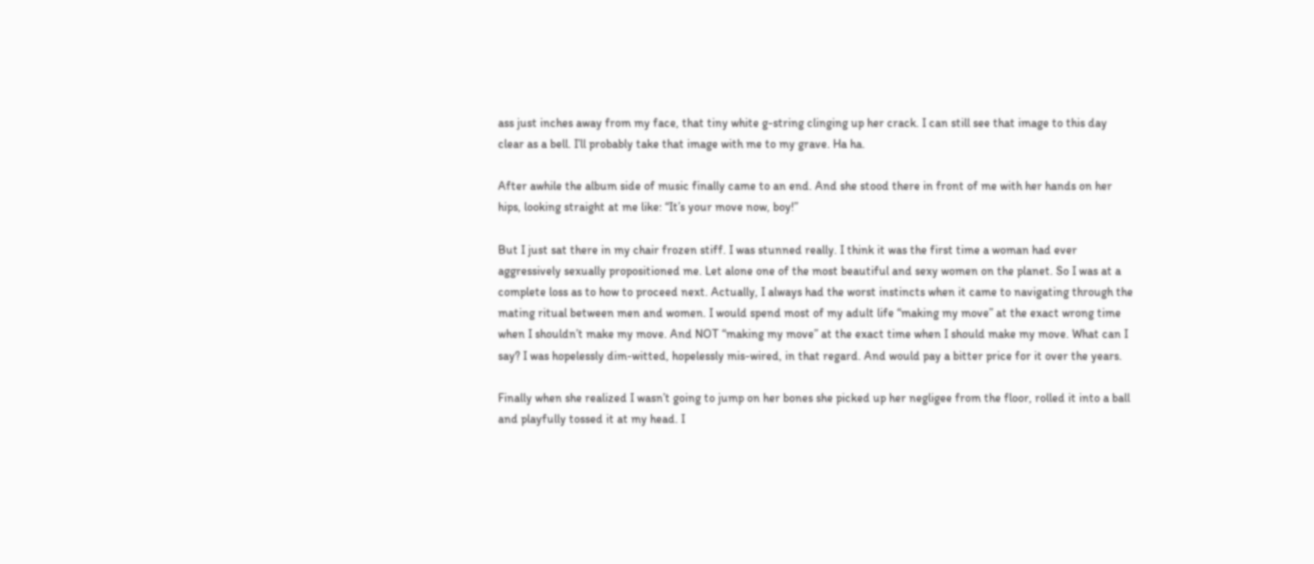ass just inches away from my face, that tiny white g-string clinging up her crack. I can still see that image to this day clear as a bell. I’ll probably take that image with me to my grave. Ha ha.

After awhile the album side of music finally came to an end. And she stood there in front of me with her hands on her hips, looking straight at me like: “It’s your move now, boy!”

But I just sat there in my chair frozen stiff. I was stunned really. I think it was the first time a woman had ever aggressively sexually propositioned me. Let alone one of the most beautiful and sexy women on the planet. So I was at a complete loss as to how to proceed next. Actually, I always had the worst instincts when it came to navigating through the mating ritual between men and women. I would spend most of my adult life “making my move” at the exact wrong time when I shouldn’t make my move. And NOT “making my move” at the exact time when I should make my move. What can I say? I was hopelessly dim-witted, hopelessly mis-wired, in that regard. And would pay a bitter price for it over the years.

Finally when she realized I wasn’t going to jump on her bones she picked up her negligee from the floor, rolled it into a ball and playfully tossed it at my head. I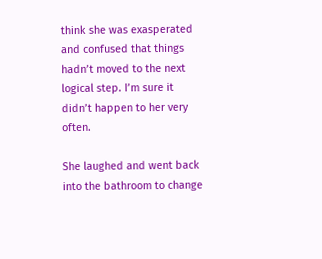think she was exasperated and confused that things hadn’t moved to the next logical step. I’m sure it didn’t happen to her very often.

She laughed and went back into the bathroom to change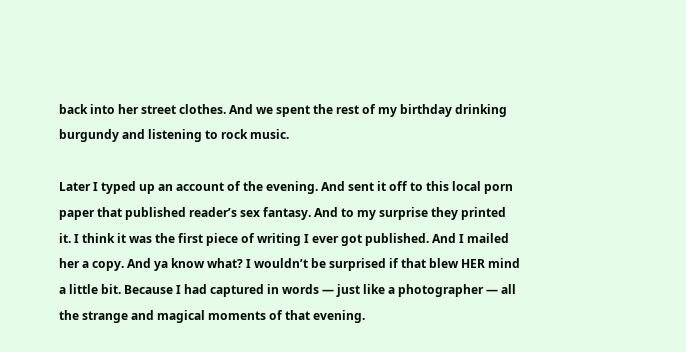back into her street clothes. And we spent the rest of my birthday drinking burgundy and listening to rock music.

Later I typed up an account of the evening. And sent it off to this local porn paper that published reader’s sex fantasy. And to my surprise they printed it. I think it was the first piece of writing I ever got published. And I mailed her a copy. And ya know what? I wouldn’t be surprised if that blew HER mind a little bit. Because I had captured in words — just like a photographer — all the strange and magical moments of that evening.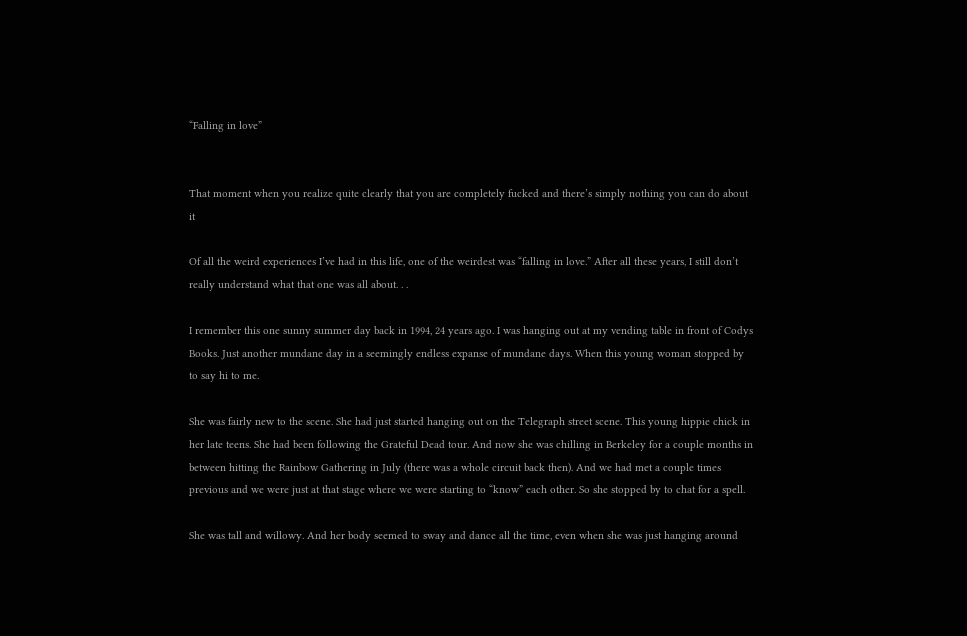“Falling in love”


That moment when you realize quite clearly that you are completely fucked and there’s simply nothing you can do about it

Of all the weird experiences I’ve had in this life, one of the weirdest was “falling in love.” After all these years, I still don’t really understand what that one was all about. . .

I remember this one sunny summer day back in 1994, 24 years ago. I was hanging out at my vending table in front of Codys Books. Just another mundane day in a seemingly endless expanse of mundane days. When this young woman stopped by to say hi to me.

She was fairly new to the scene. She had just started hanging out on the Telegraph street scene. This young hippie chick in her late teens. She had been following the Grateful Dead tour. And now she was chilling in Berkeley for a couple months in between hitting the Rainbow Gathering in July (there was a whole circuit back then). And we had met a couple times previous and we were just at that stage where we were starting to “know” each other. So she stopped by to chat for a spell.

She was tall and willowy. And her body seemed to sway and dance all the time, even when she was just hanging around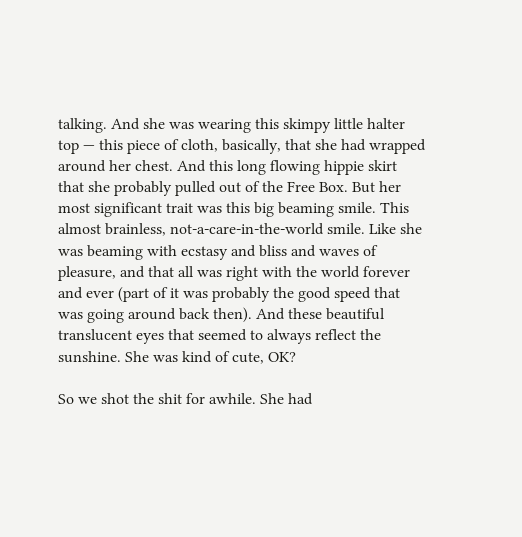talking. And she was wearing this skimpy little halter top — this piece of cloth, basically, that she had wrapped around her chest. And this long flowing hippie skirt that she probably pulled out of the Free Box. But her most significant trait was this big beaming smile. This almost brainless, not-a-care-in-the-world smile. Like she was beaming with ecstasy and bliss and waves of pleasure, and that all was right with the world forever and ever (part of it was probably the good speed that was going around back then). And these beautiful translucent eyes that seemed to always reflect the sunshine. She was kind of cute, OK?

So we shot the shit for awhile. She had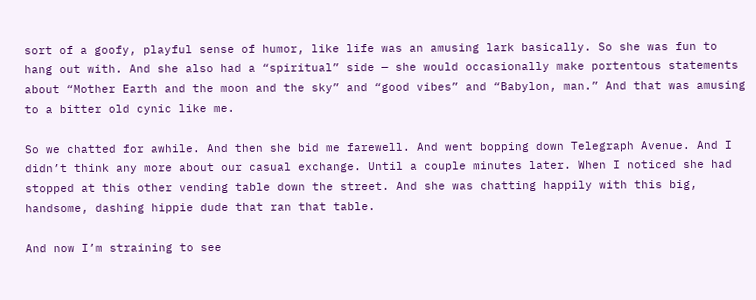sort of a goofy, playful sense of humor, like life was an amusing lark basically. So she was fun to hang out with. And she also had a “spiritual” side — she would occasionally make portentous statements about “Mother Earth and the moon and the sky” and “good vibes” and “Babylon, man.” And that was amusing to a bitter old cynic like me.

So we chatted for awhile. And then she bid me farewell. And went bopping down Telegraph Avenue. And I didn’t think any more about our casual exchange. Until a couple minutes later. When I noticed she had stopped at this other vending table down the street. And she was chatting happily with this big, handsome, dashing hippie dude that ran that table.

And now I’m straining to see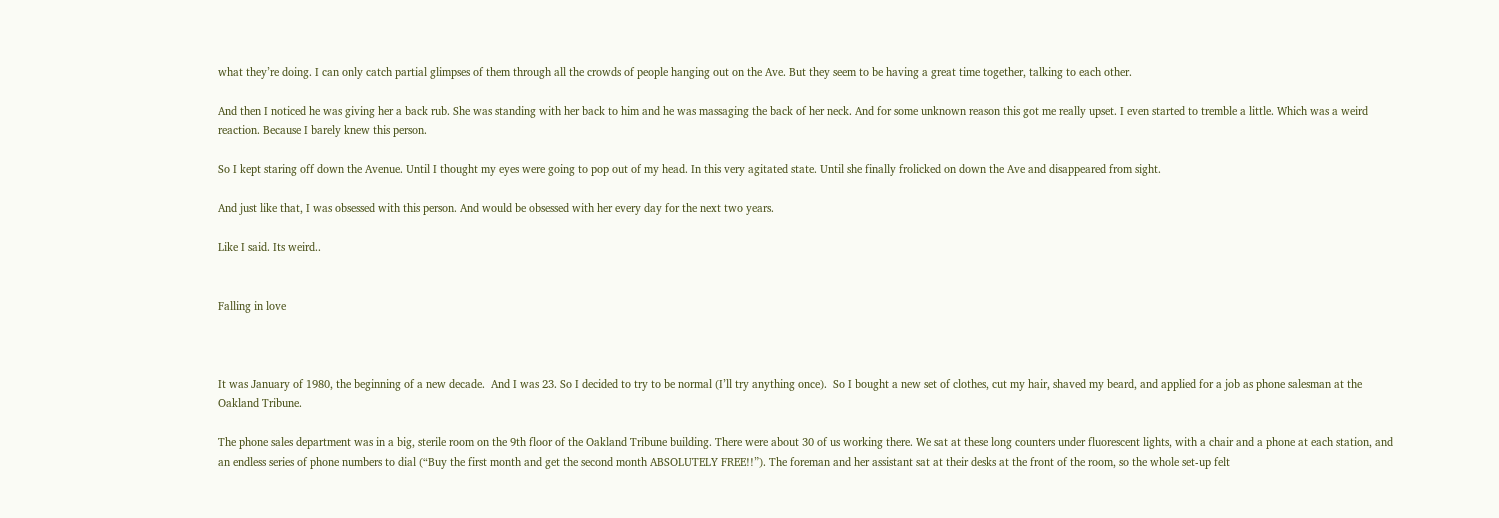what they’re doing. I can only catch partial glimpses of them through all the crowds of people hanging out on the Ave. But they seem to be having a great time together, talking to each other.

And then I noticed he was giving her a back rub. She was standing with her back to him and he was massaging the back of her neck. And for some unknown reason this got me really upset. I even started to tremble a little. Which was a weird reaction. Because I barely knew this person.

So I kept staring off down the Avenue. Until I thought my eyes were going to pop out of my head. In this very agitated state. Until she finally frolicked on down the Ave and disappeared from sight.

And just like that, I was obsessed with this person. And would be obsessed with her every day for the next two years.

Like I said. Its weird..


Falling in love



It was January of 1980, the beginning of a new decade.  And I was 23. So I decided to try to be normal (I’ll try anything once).  So I bought a new set of clothes, cut my hair, shaved my beard, and applied for a job as phone salesman at the Oakland Tribune.

The phone sales department was in a big, sterile room on the 9th floor of the Oakland Tribune building. There were about 30 of us working there. We sat at these long counters under fluorescent lights, with a chair and a phone at each station, and an endless series of phone numbers to dial (“Buy the first month and get the second month ABSOLUTELY FREE!!”). The foreman and her assistant sat at their desks at the front of the room, so the whole set-up felt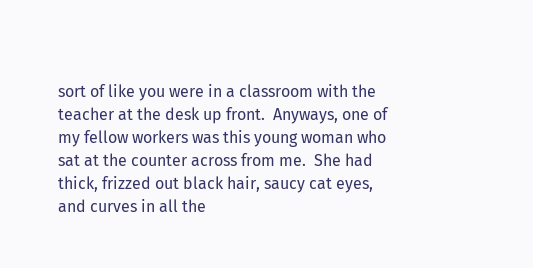sort of like you were in a classroom with the teacher at the desk up front.  Anyways, one of my fellow workers was this young woman who sat at the counter across from me.  She had thick, frizzed out black hair, saucy cat eyes, and curves in all the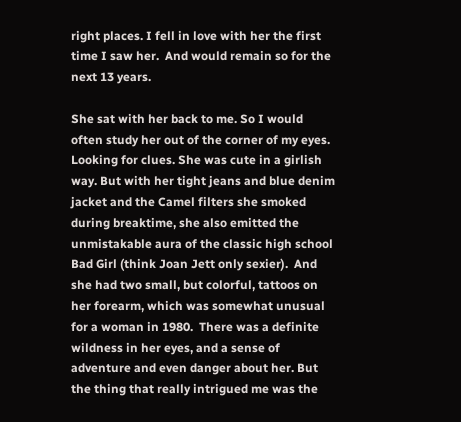right places. I fell in love with her the first time I saw her.  And would remain so for the next 13 years.

She sat with her back to me. So I would often study her out of the corner of my eyes. Looking for clues. She was cute in a girlish way. But with her tight jeans and blue denim jacket and the Camel filters she smoked during breaktime, she also emitted the unmistakable aura of the classic high school Bad Girl (think Joan Jett only sexier).  And she had two small, but colorful, tattoos on her forearm, which was somewhat unusual for a woman in 1980.  There was a definite wildness in her eyes, and a sense of adventure and even danger about her. But the thing that really intrigued me was the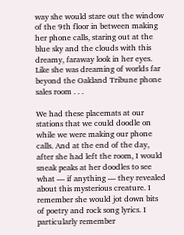way she would stare out the window of the 9th floor in between making her phone calls, staring out at the blue sky and the clouds with this dreamy, faraway look in her eyes.  Like she was dreaming of worlds far beyond the Oakland Tribune phone sales room . . .

We had these placemats at our stations that we could doodle on while we were making our phone calls. And at the end of the day, after she had left the room, I would sneak peaks at her doodles to see what — if anything — they revealed about this mysterious creature. I remember she would jot down bits of poetry and rock song lyrics. I particularly remember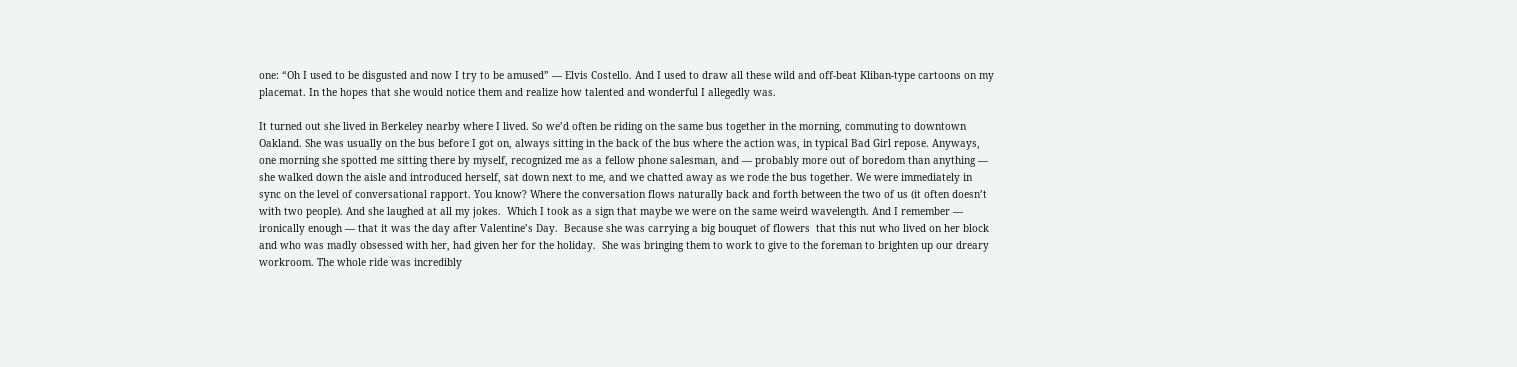one: “Oh I used to be disgusted and now I try to be amused” — Elvis Costello. And I used to draw all these wild and off-beat Kliban-type cartoons on my placemat. In the hopes that she would notice them and realize how talented and wonderful I allegedly was.

It turned out she lived in Berkeley nearby where I lived. So we’d often be riding on the same bus together in the morning, commuting to downtown Oakland. She was usually on the bus before I got on, always sitting in the back of the bus where the action was, in typical Bad Girl repose. Anyways, one morning she spotted me sitting there by myself, recognized me as a fellow phone salesman, and — probably more out of boredom than anything — she walked down the aisle and introduced herself, sat down next to me, and we chatted away as we rode the bus together. We were immediately in sync on the level of conversational rapport. You know? Where the conversation flows naturally back and forth between the two of us (it often doesn’t with two people). And she laughed at all my jokes.  Which I took as a sign that maybe we were on the same weird wavelength. And I remember — ironically enough — that it was the day after Valentine’s Day.  Because she was carrying a big bouquet of flowers  that this nut who lived on her block and who was madly obsessed with her, had given her for the holiday.  She was bringing them to work to give to the foreman to brighten up our dreary workroom. The whole ride was incredibly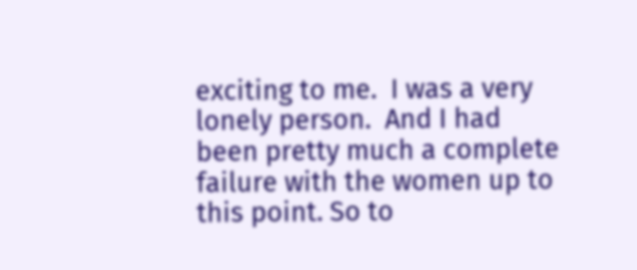exciting to me.  I was a very lonely person.  And I had been pretty much a complete failure with the women up to this point. So to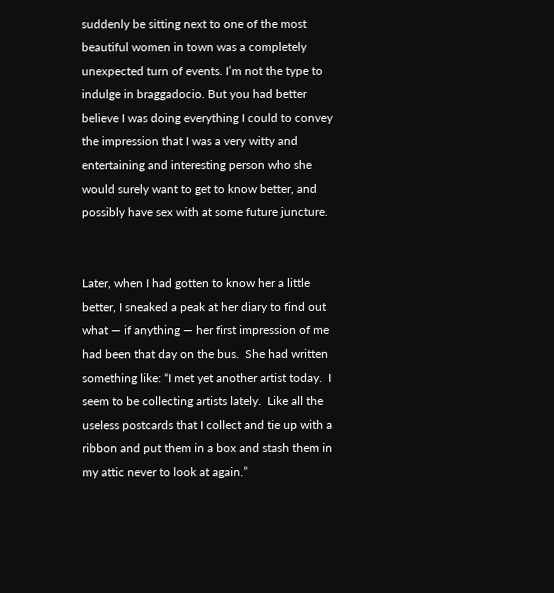suddenly be sitting next to one of the most beautiful women in town was a completely unexpected turn of events. I’m not the type to indulge in braggadocio. But you had better believe I was doing everything I could to convey the impression that I was a very witty and entertaining and interesting person who she would surely want to get to know better, and possibly have sex with at some future juncture.


Later, when I had gotten to know her a little better, I sneaked a peak at her diary to find out what — if anything — her first impression of me had been that day on the bus.  She had written something like: “I met yet another artist today.  I seem to be collecting artists lately.  Like all the useless postcards that I collect and tie up with a ribbon and put them in a box and stash them in my attic never to look at again.”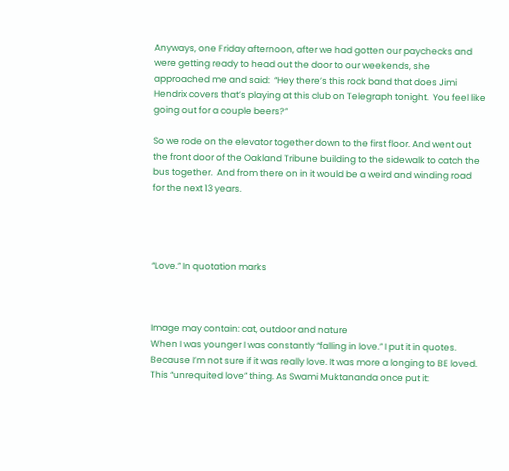Anyways, one Friday afternoon, after we had gotten our paychecks and were getting ready to head out the door to our weekends, she approached me and said:  “Hey there’s this rock band that does Jimi Hendrix covers that’s playing at this club on Telegraph tonight.  You feel like going out for a couple beers?”

So we rode on the elevator together down to the first floor. And went out the front door of the Oakland Tribune building to the sidewalk to catch the bus together.  And from there on in it would be a weird and winding road for the next 13 years.




“Love.” In quotation marks



Image may contain: cat, outdoor and nature
When I was younger I was constantly “falling in love.” I put it in quotes. Because I’m not sure if it was really love. It was more a longing to BE loved. This “unrequited love” thing. As Swami Muktananda once put it: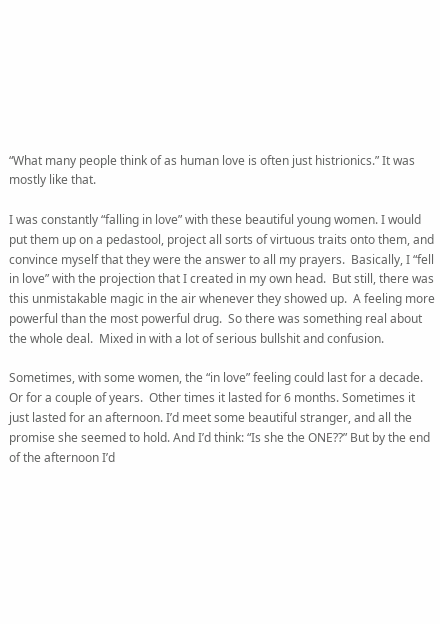“What many people think of as human love is often just histrionics.” It was mostly like that.

I was constantly “falling in love” with these beautiful young women. I would put them up on a pedastool, project all sorts of virtuous traits onto them, and convince myself that they were the answer to all my prayers.  Basically, I “fell in love” with the projection that I created in my own head.  But still, there was this unmistakable magic in the air whenever they showed up.  A feeling more powerful than the most powerful drug.  So there was something real about the whole deal.  Mixed in with a lot of serious bullshit and confusion.

Sometimes, with some women, the “in love” feeling could last for a decade. Or for a couple of years.  Other times it lasted for 6 months. Sometimes it just lasted for an afternoon. I’d meet some beautiful stranger, and all the promise she seemed to hold. And I’d think: “Is she the ONE??” But by the end of the afternoon I’d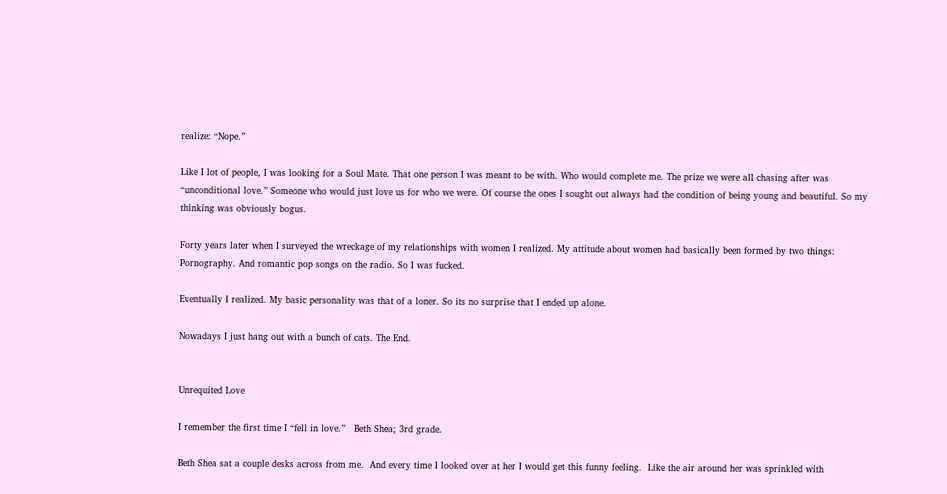realize: “Nope.”

Like I lot of people, I was looking for a Soul Mate. That one person I was meant to be with. Who would complete me. The prize we were all chasing after was “unconditional love.” Someone who would just love us for who we were. Of course the ones I sought out always had the condition of being young and beautiful. So my thinking was obviously bogus.

Forty years later when I surveyed the wreckage of my relationships with women I realized. My attitude about women had basically been formed by two things: Pornography. And romantic pop songs on the radio. So I was fucked.

Eventually I realized. My basic personality was that of a loner. So its no surprise that I ended up alone.

Nowadays I just hang out with a bunch of cats. The End.


Unrequited Love

I remember the first time I “fell in love.”   Beth Shea; 3rd grade.

Beth Shea sat a couple desks across from me.  And every time I looked over at her I would get this funny feeling.  Like the air around her was sprinkled with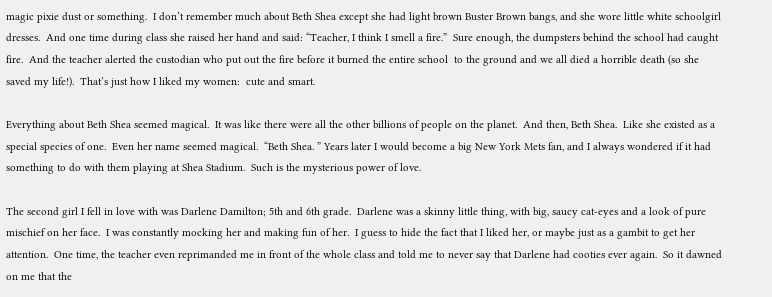magic pixie dust or something.  I don’t remember much about Beth Shea except she had light brown Buster Brown bangs, and she wore little white schoolgirl dresses.  And one time during class she raised her hand and said: “Teacher, I think I smell a fire.”  Sure enough, the dumpsters behind the school had caught fire.  And the teacher alerted the custodian who put out the fire before it burned the entire school  to the ground and we all died a horrible death (so she saved my life!).  That’s just how I liked my women:  cute and smart.

Everything about Beth Shea seemed magical.  It was like there were all the other billions of people on the planet.  And then, Beth Shea.  Like she existed as a special species of one.  Even her name seemed magical.  “Beth Shea. ” Years later I would become a big New York Mets fan, and I always wondered if it had something to do with them playing at Shea Stadium.  Such is the mysterious power of love.

The second girl I fell in love with was Darlene Damilton; 5th and 6th grade.  Darlene was a skinny little thing, with big, saucy cat-eyes and a look of pure mischief on her face.  I was constantly mocking her and making fun of her.  I guess to hide the fact that I liked her, or maybe just as a gambit to get her attention.  One time, the teacher even reprimanded me in front of the whole class and told me to never say that Darlene had cooties ever again.  So it dawned on me that the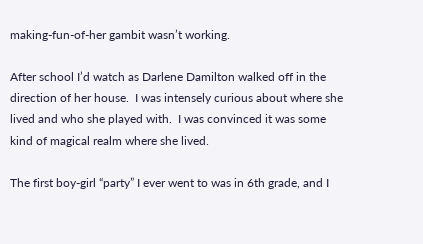making-fun-of-her gambit wasn’t working.

After school I’d watch as Darlene Damilton walked off in the direction of her house.  I was intensely curious about where she lived and who she played with.  I was convinced it was some kind of magical realm where she lived.

The first boy-girl “party” I ever went to was in 6th grade, and I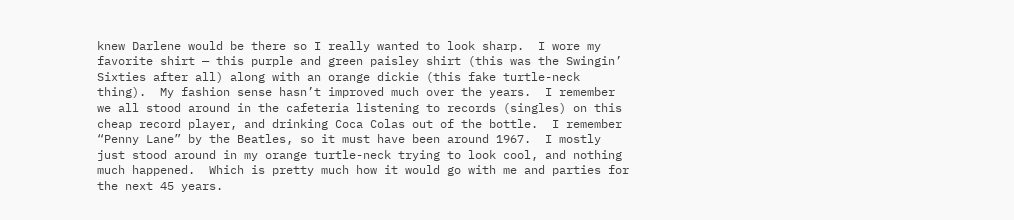knew Darlene would be there so I really wanted to look sharp.  I wore my favorite shirt — this purple and green paisley shirt (this was the Swingin’ Sixties after all) along with an orange dickie (this fake turtle-neck thing).  My fashion sense hasn’t improved much over the years.  I remember we all stood around in the cafeteria listening to records (singles) on this cheap record player, and drinking Coca Colas out of the bottle.  I remember “Penny Lane” by the Beatles, so it must have been around 1967.  I mostly just stood around in my orange turtle-neck trying to look cool, and nothing much happened.  Which is pretty much how it would go with me and parties for the next 45 years.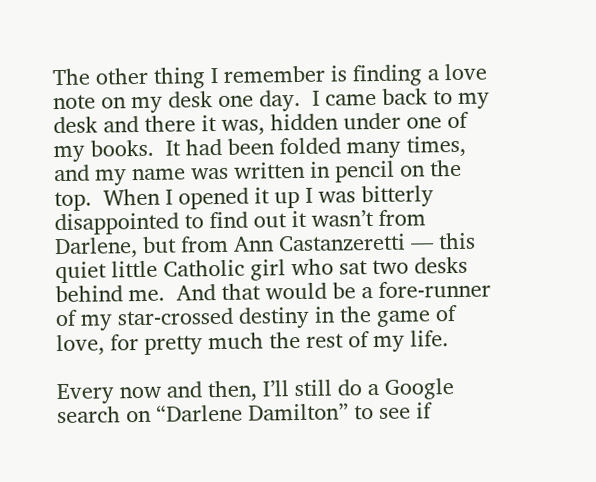The other thing I remember is finding a love note on my desk one day.  I came back to my desk and there it was, hidden under one of my books.  It had been folded many times, and my name was written in pencil on the top.  When I opened it up I was bitterly disappointed to find out it wasn’t from Darlene, but from Ann Castanzeretti — this quiet little Catholic girl who sat two desks behind me.  And that would be a fore-runner of my star-crossed destiny in the game of love, for pretty much the rest of my life.

Every now and then, I’ll still do a Google search on “Darlene Damilton” to see if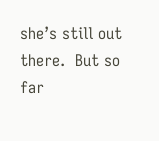she’s still out there.  But so far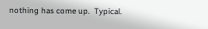nothing has come up.  Typical.